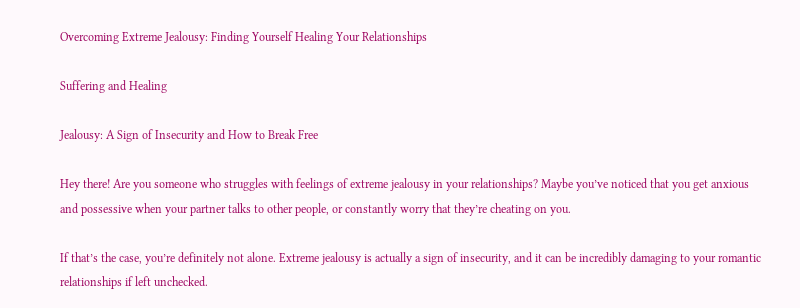Overcoming Extreme Jealousy: Finding Yourself Healing Your Relationships

Suffering and Healing

Jealousy: A Sign of Insecurity and How to Break Free

Hey there! Are you someone who struggles with feelings of extreme jealousy in your relationships? Maybe you’ve noticed that you get anxious and possessive when your partner talks to other people, or constantly worry that they’re cheating on you.

If that’s the case, you’re definitely not alone. Extreme jealousy is actually a sign of insecurity, and it can be incredibly damaging to your romantic relationships if left unchecked.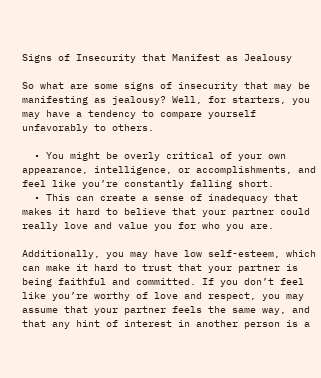Signs of Insecurity that Manifest as Jealousy

So what are some signs of insecurity that may be manifesting as jealousy? Well, for starters, you may have a tendency to compare yourself unfavorably to others.

  • You might be overly critical of your own appearance, intelligence, or accomplishments, and feel like you’re constantly falling short.
  • This can create a sense of inadequacy that makes it hard to believe that your partner could really love and value you for who you are.

Additionally, you may have low self-esteem, which can make it hard to trust that your partner is being faithful and committed. If you don’t feel like you’re worthy of love and respect, you may assume that your partner feels the same way, and that any hint of interest in another person is a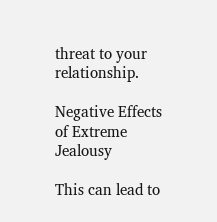threat to your relationship.

Negative Effects of Extreme Jealousy

This can lead to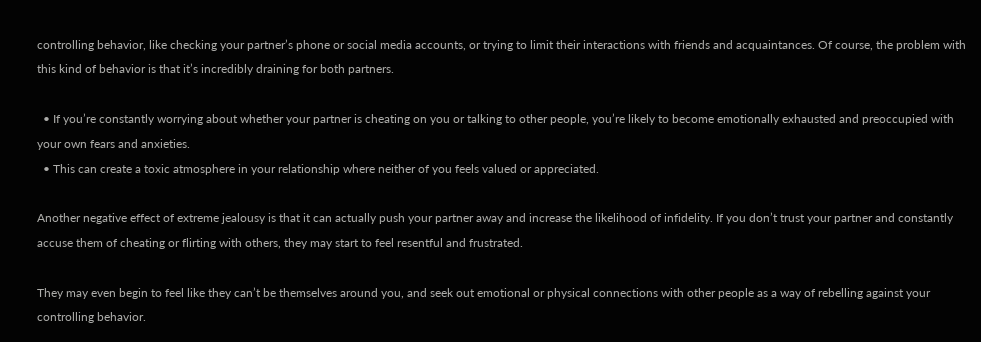controlling behavior, like checking your partner’s phone or social media accounts, or trying to limit their interactions with friends and acquaintances. Of course, the problem with this kind of behavior is that it’s incredibly draining for both partners.

  • If you’re constantly worrying about whether your partner is cheating on you or talking to other people, you’re likely to become emotionally exhausted and preoccupied with your own fears and anxieties.
  • This can create a toxic atmosphere in your relationship where neither of you feels valued or appreciated.

Another negative effect of extreme jealousy is that it can actually push your partner away and increase the likelihood of infidelity. If you don’t trust your partner and constantly accuse them of cheating or flirting with others, they may start to feel resentful and frustrated.

They may even begin to feel like they can’t be themselves around you, and seek out emotional or physical connections with other people as a way of rebelling against your controlling behavior.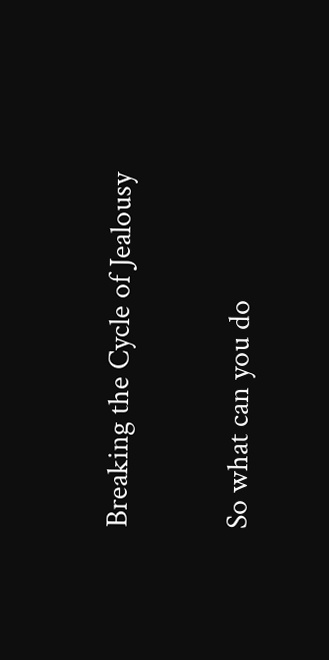Breaking the Cycle of Jealousy

So what can you do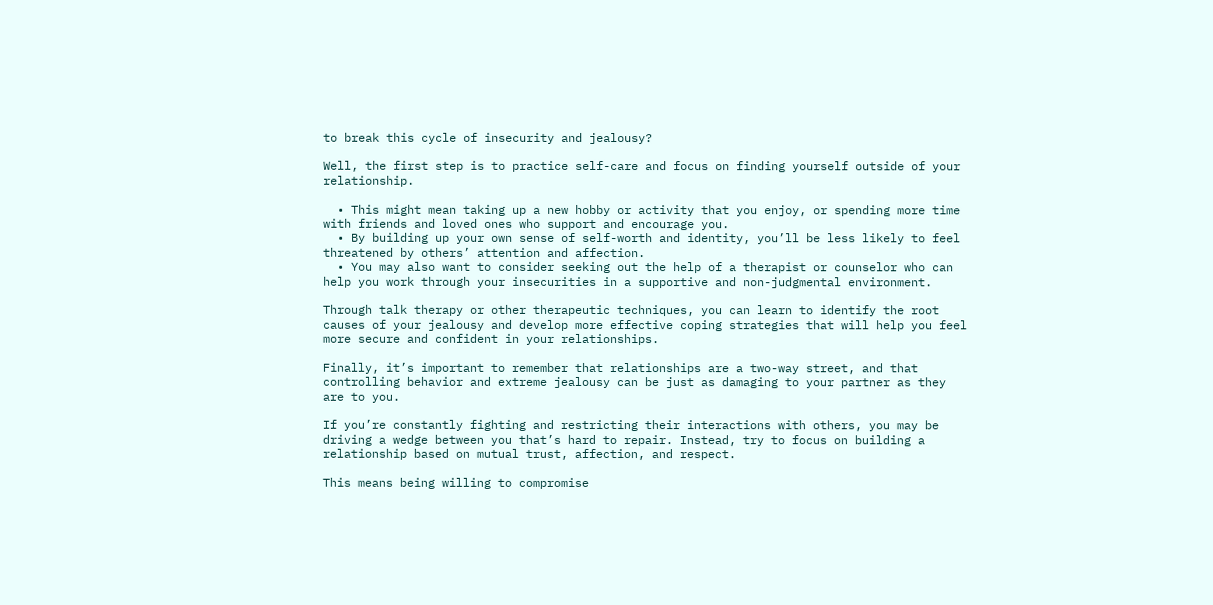to break this cycle of insecurity and jealousy?

Well, the first step is to practice self-care and focus on finding yourself outside of your relationship.

  • This might mean taking up a new hobby or activity that you enjoy, or spending more time with friends and loved ones who support and encourage you.
  • By building up your own sense of self-worth and identity, you’ll be less likely to feel threatened by others’ attention and affection.
  • You may also want to consider seeking out the help of a therapist or counselor who can help you work through your insecurities in a supportive and non-judgmental environment.

Through talk therapy or other therapeutic techniques, you can learn to identify the root causes of your jealousy and develop more effective coping strategies that will help you feel more secure and confident in your relationships.

Finally, it’s important to remember that relationships are a two-way street, and that controlling behavior and extreme jealousy can be just as damaging to your partner as they are to you.

If you’re constantly fighting and restricting their interactions with others, you may be driving a wedge between you that’s hard to repair. Instead, try to focus on building a relationship based on mutual trust, affection, and respect.

This means being willing to compromise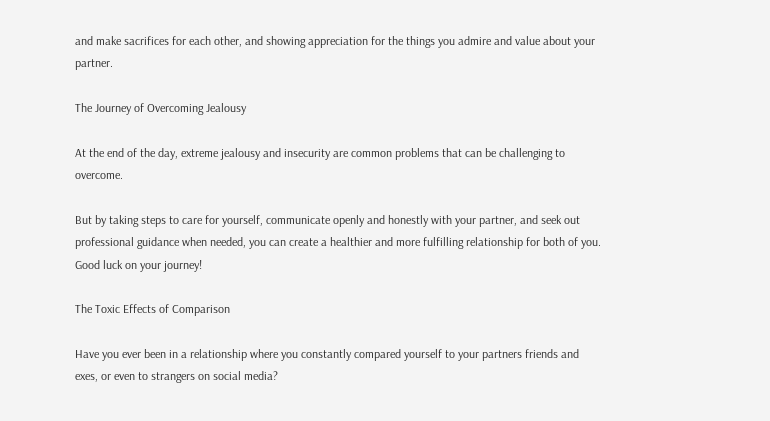and make sacrifices for each other, and showing appreciation for the things you admire and value about your partner.

The Journey of Overcoming Jealousy

At the end of the day, extreme jealousy and insecurity are common problems that can be challenging to overcome.

But by taking steps to care for yourself, communicate openly and honestly with your partner, and seek out professional guidance when needed, you can create a healthier and more fulfilling relationship for both of you. Good luck on your journey!

The Toxic Effects of Comparison

Have you ever been in a relationship where you constantly compared yourself to your partners friends and exes, or even to strangers on social media?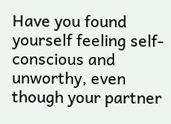Have you found yourself feeling self-conscious and unworthy, even though your partner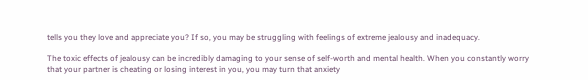tells you they love and appreciate you? If so, you may be struggling with feelings of extreme jealousy and inadequacy.

The toxic effects of jealousy can be incredibly damaging to your sense of self-worth and mental health. When you constantly worry that your partner is cheating or losing interest in you, you may turn that anxiety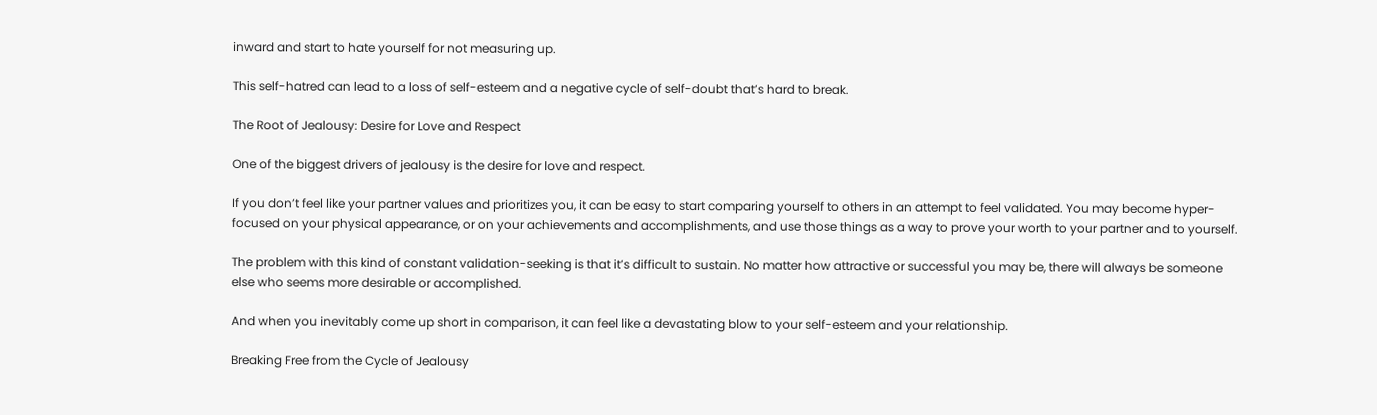inward and start to hate yourself for not measuring up.

This self-hatred can lead to a loss of self-esteem and a negative cycle of self-doubt that’s hard to break.

The Root of Jealousy: Desire for Love and Respect

One of the biggest drivers of jealousy is the desire for love and respect.

If you don’t feel like your partner values and prioritizes you, it can be easy to start comparing yourself to others in an attempt to feel validated. You may become hyper-focused on your physical appearance, or on your achievements and accomplishments, and use those things as a way to prove your worth to your partner and to yourself.

The problem with this kind of constant validation-seeking is that it’s difficult to sustain. No matter how attractive or successful you may be, there will always be someone else who seems more desirable or accomplished.

And when you inevitably come up short in comparison, it can feel like a devastating blow to your self-esteem and your relationship.

Breaking Free from the Cycle of Jealousy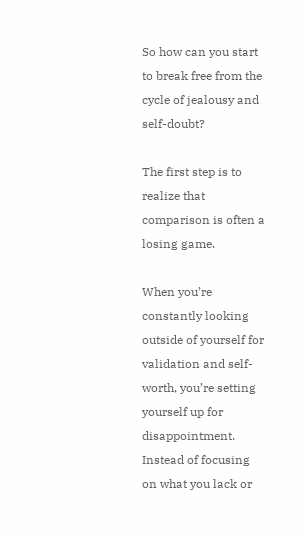So how can you start to break free from the cycle of jealousy and self-doubt?

The first step is to realize that comparison is often a losing game.

When you’re constantly looking outside of yourself for validation and self-worth, you’re setting yourself up for disappointment. Instead of focusing on what you lack or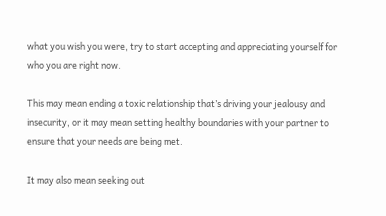what you wish you were, try to start accepting and appreciating yourself for who you are right now.

This may mean ending a toxic relationship that’s driving your jealousy and insecurity, or it may mean setting healthy boundaries with your partner to ensure that your needs are being met.

It may also mean seeking out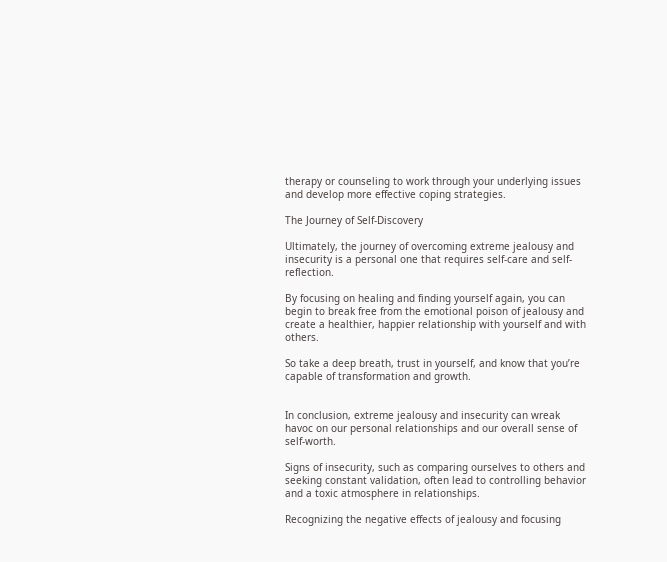therapy or counseling to work through your underlying issues and develop more effective coping strategies.

The Journey of Self-Discovery

Ultimately, the journey of overcoming extreme jealousy and insecurity is a personal one that requires self-care and self-reflection.

By focusing on healing and finding yourself again, you can begin to break free from the emotional poison of jealousy and create a healthier, happier relationship with yourself and with others.

So take a deep breath, trust in yourself, and know that you’re capable of transformation and growth.


In conclusion, extreme jealousy and insecurity can wreak havoc on our personal relationships and our overall sense of self-worth.

Signs of insecurity, such as comparing ourselves to others and seeking constant validation, often lead to controlling behavior and a toxic atmosphere in relationships.

Recognizing the negative effects of jealousy and focusing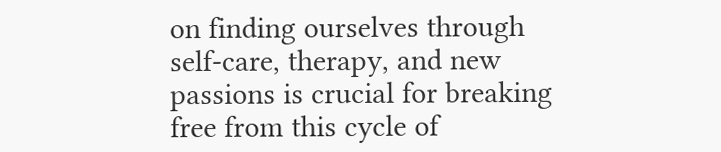on finding ourselves through self-care, therapy, and new passions is crucial for breaking free from this cycle of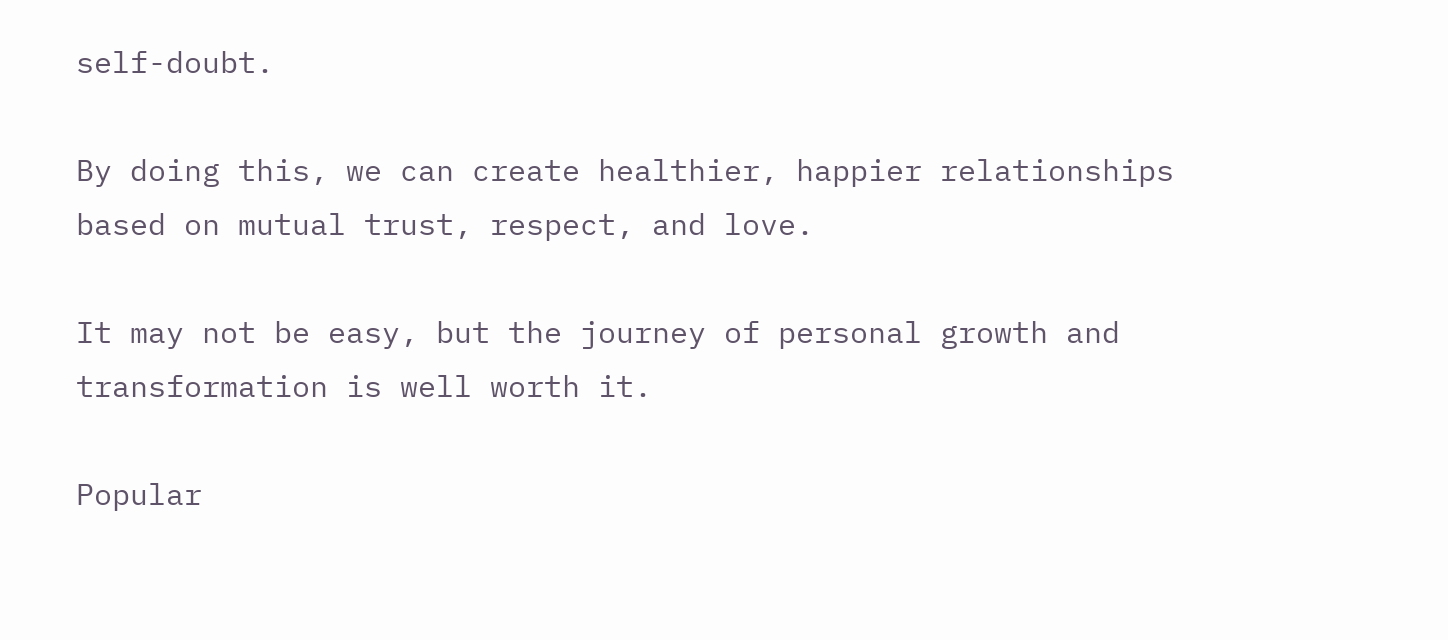self-doubt.

By doing this, we can create healthier, happier relationships based on mutual trust, respect, and love.

It may not be easy, but the journey of personal growth and transformation is well worth it.

Popular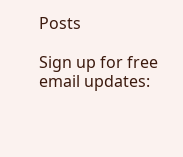Posts

Sign up for free email updates: